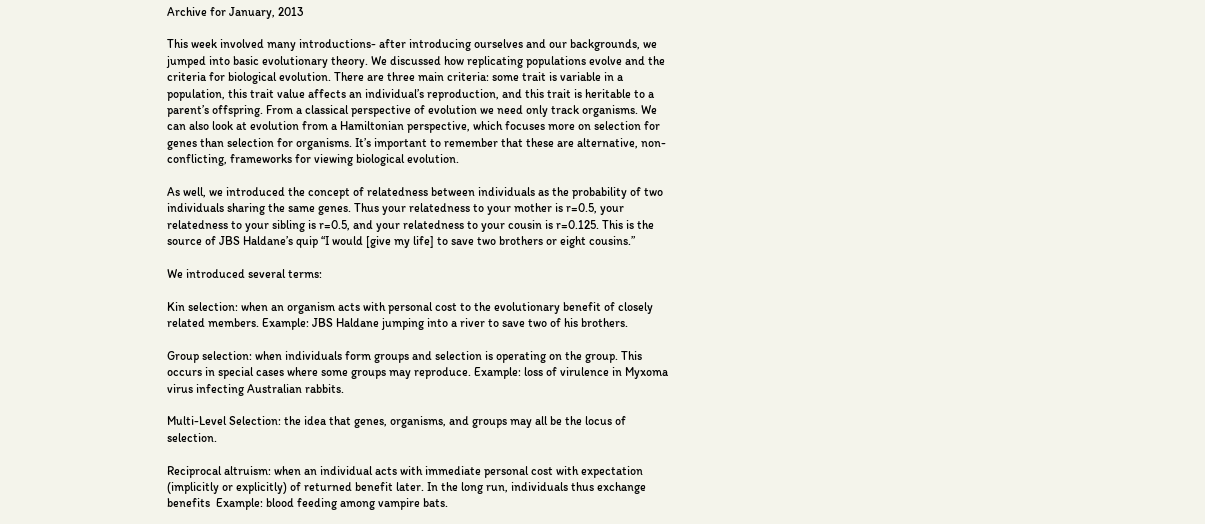Archive for January, 2013

This week involved many introductions- after introducing ourselves and our backgrounds, we jumped into basic evolutionary theory. We discussed how replicating populations evolve and the criteria for biological evolution. There are three main criteria: some trait is variable in a population, this trait value affects an individual’s reproduction, and this trait is heritable to a parent’s offspring. From a classical perspective of evolution we need only track organisms. We can also look at evolution from a Hamiltonian perspective, which focuses more on selection for genes than selection for organisms. It’s important to remember that these are alternative, non-conflicting, frameworks for viewing biological evolution.

As well, we introduced the concept of relatedness between individuals as the probability of two individuals sharing the same genes. Thus your relatedness to your mother is r=0.5, your relatedness to your sibling is r=0.5, and your relatedness to your cousin is r=0.125. This is the source of JBS Haldane’s quip “I would [give my life] to save two brothers or eight cousins.”

We introduced several terms:

Kin selection: when an organism acts with personal cost to the evolutionary benefit of closely related members. Example: JBS Haldane jumping into a river to save two of his brothers.

Group selection: when individuals form groups and selection is operating on the group. This occurs in special cases where some groups may reproduce. Example: loss of virulence in Myxoma virus infecting Australian rabbits.

Multi-Level Selection: the idea that genes, organisms, and groups may all be the locus of selection.

Reciprocal altruism: when an individual acts with immediate personal cost with expectation (implicitly or explicitly) of returned benefit later. In the long run, individuals thus exchange benefits  Example: blood feeding among vampire bats.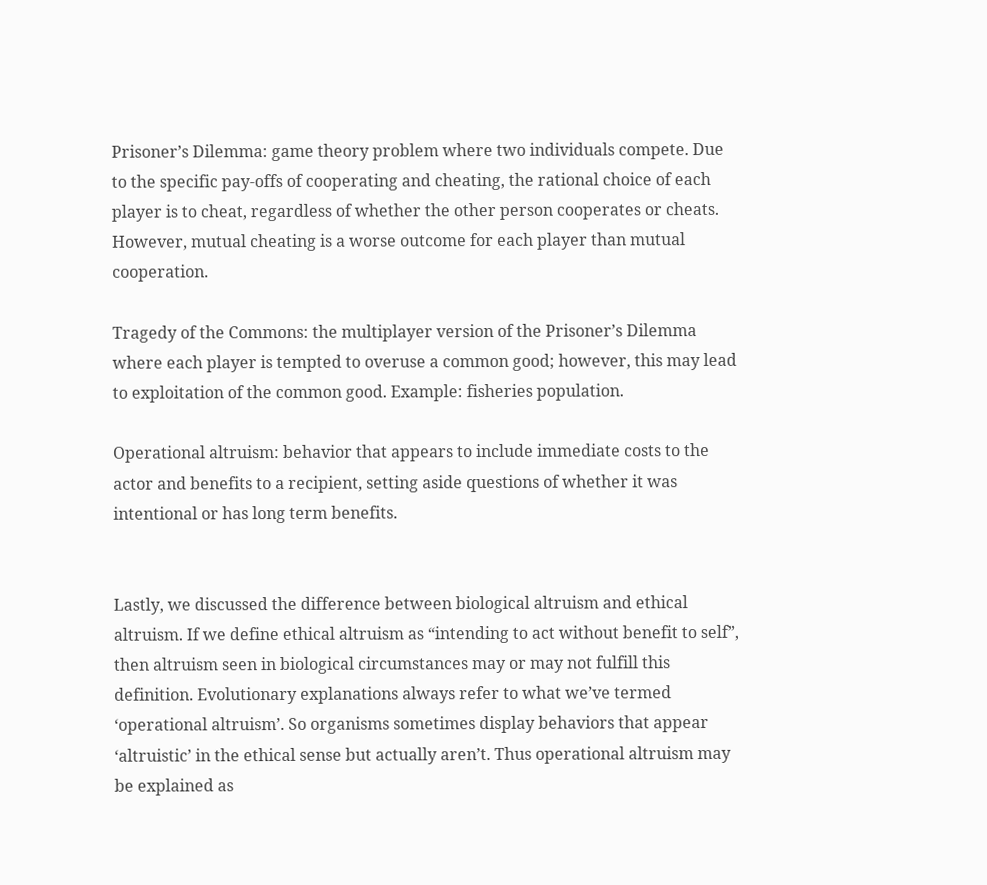Prisoner’s Dilemma: game theory problem where two individuals compete. Due to the specific pay-offs of cooperating and cheating, the rational choice of each player is to cheat, regardless of whether the other person cooperates or cheats. However, mutual cheating is a worse outcome for each player than mutual cooperation.

Tragedy of the Commons: the multiplayer version of the Prisoner’s Dilemma where each player is tempted to overuse a common good; however, this may lead to exploitation of the common good. Example: fisheries population.

Operational altruism: behavior that appears to include immediate costs to the actor and benefits to a recipient, setting aside questions of whether it was intentional or has long term benefits.


Lastly, we discussed the difference between biological altruism and ethical altruism. If we define ethical altruism as “intending to act without benefit to self”, then altruism seen in biological circumstances may or may not fulfill this definition. Evolutionary explanations always refer to what we’ve termed ‘operational altruism’. So organisms sometimes display behaviors that appear ‘altruistic’ in the ethical sense but actually aren’t. Thus operational altruism may be explained as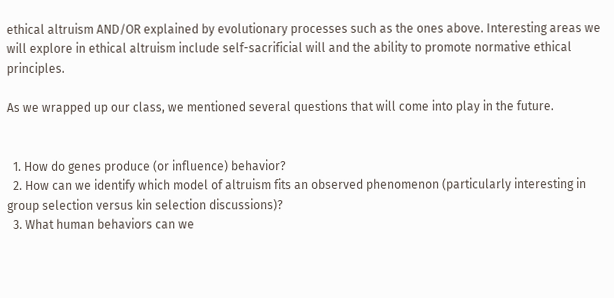ethical altruism AND/OR explained by evolutionary processes such as the ones above. Interesting areas we will explore in ethical altruism include self-sacrificial will and the ability to promote normative ethical principles.

As we wrapped up our class, we mentioned several questions that will come into play in the future.


  1. How do genes produce (or influence) behavior?
  2. How can we identify which model of altruism fits an observed phenomenon (particularly interesting in group selection versus kin selection discussions)?
  3. What human behaviors can we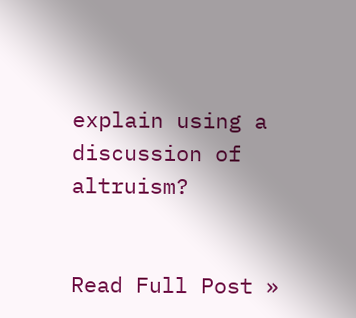explain using a discussion of altruism?


Read Full Post »